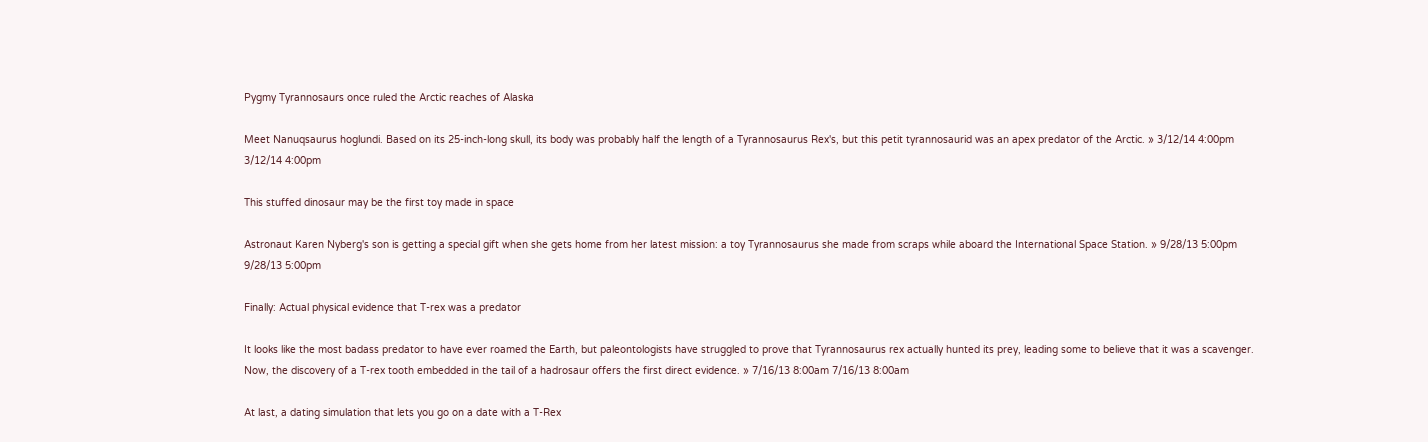Pygmy Tyrannosaurs once ruled the Arctic reaches of Alaska

Meet Nanuqsaurus hoglundi. Based on its 25-inch-long skull, its body was probably half the length of a Tyrannosaurus Rex's, but this petit tyrannosaurid was an apex predator of the Arctic. » 3/12/14 4:00pm 3/12/14 4:00pm

This stuffed dinosaur may be the first toy made in space

Astronaut Karen Nyberg's son is getting a special gift when she gets home from her latest mission: a toy Tyrannosaurus she made from scraps while aboard the International Space Station. » 9/28/13 5:00pm 9/28/13 5:00pm

Finally: Actual physical evidence that T-rex was a predator

It looks like the most badass predator to have ever roamed the Earth, but paleontologists have struggled to prove that Tyrannosaurus rex actually hunted its prey, leading some to believe that it was a scavenger. Now, the discovery of a T-rex tooth embedded in the tail of a hadrosaur offers the first direct evidence. » 7/16/13 8:00am 7/16/13 8:00am

At last, a dating simulation that lets you go on a date with a T-Rex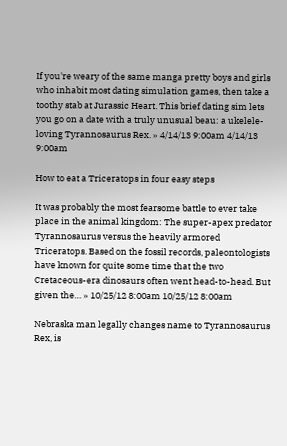If you're weary of the same manga pretty boys and girls who inhabit most dating simulation games, then take a toothy stab at Jurassic Heart. This brief dating sim lets you go on a date with a truly unusual beau: a ukelele-loving Tyrannosaurus Rex. » 4/14/13 9:00am 4/14/13 9:00am

How to eat a Triceratops in four easy steps

It was probably the most fearsome battle to ever take place in the animal kingdom: The super-apex predator Tyrannosaurus versus the heavily armored Triceratops. Based on the fossil records, paleontologists have known for quite some time that the two Cretaceous-era dinosaurs often went head-to-head. But given the… » 10/25/12 8:00am 10/25/12 8:00am

Nebraska man legally changes name to Tyrannosaurus Rex, is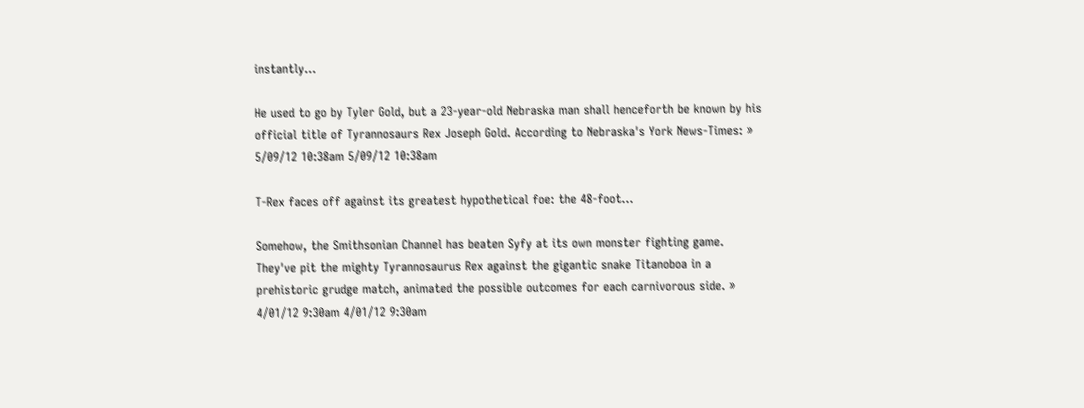instantly…

He used to go by Tyler Gold, but a 23-year-old Nebraska man shall henceforth be known by his official title of Tyrannosaurs Rex Joseph Gold. According to Nebraska's York News-Times: » 5/09/12 10:38am 5/09/12 10:38am

T-Rex faces off against its greatest hypothetical foe: the 48-foot…

Somehow, the Smithsonian Channel has beaten Syfy at its own monster fighting game. They've pit the mighty Tyrannosaurus Rex against the gigantic snake Titanoboa in a prehistoric grudge match, animated the possible outcomes for each carnivorous side. » 4/01/12 9:30am 4/01/12 9:30am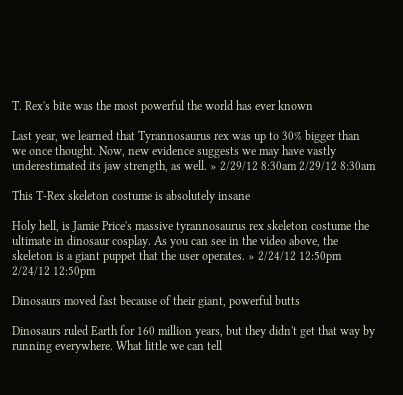T. Rex's bite was the most powerful the world has ever known

Last year, we learned that Tyrannosaurus rex was up to 30% bigger than we once thought. Now, new evidence suggests we may have vastly underestimated its jaw strength, as well. » 2/29/12 8:30am 2/29/12 8:30am

This T-Rex skeleton costume is absolutely insane

Holy hell, is Jamie Price's massive tyrannosaurus rex skeleton costume the ultimate in dinosaur cosplay. As you can see in the video above, the skeleton is a giant puppet that the user operates. » 2/24/12 12:50pm 2/24/12 12:50pm

Dinosaurs moved fast because of their giant, powerful butts

Dinosaurs ruled Earth for 160 million years, but they didn't get that way by running everywhere. What little we can tell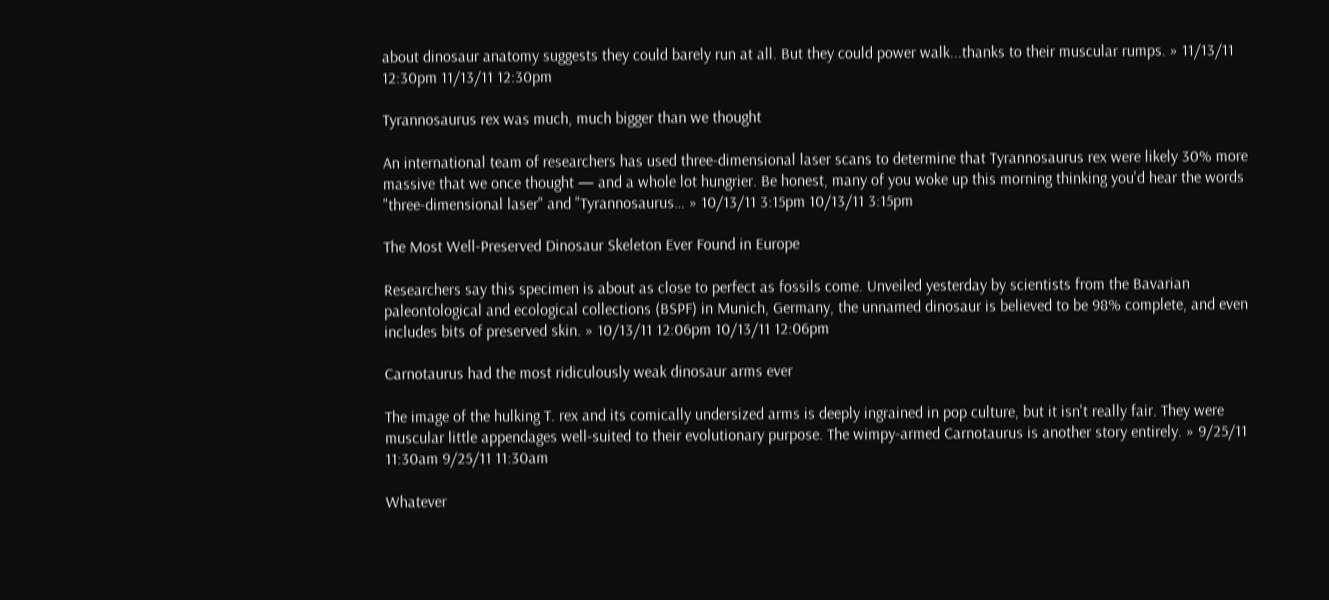about dinosaur anatomy suggests they could barely run at all. But they could power walk...thanks to their muscular rumps. » 11/13/11 12:30pm 11/13/11 12:30pm

Tyrannosaurus rex was much, much bigger than we thought

An international team of researchers has used three-dimensional laser scans to determine that Tyrannosaurus rex were likely 30% more massive that we once thought — and a whole lot hungrier. Be honest, many of you woke up this morning thinking you'd hear the words "three-dimensional laser" and "Tyrannosaurus… » 10/13/11 3:15pm 10/13/11 3:15pm

The Most Well-Preserved Dinosaur Skeleton Ever Found in Europe

Researchers say this specimen is about as close to perfect as fossils come. Unveiled yesterday by scientists from the Bavarian paleontological and ecological collections (BSPF) in Munich, Germany, the unnamed dinosaur is believed to be 98% complete, and even includes bits of preserved skin. » 10/13/11 12:06pm 10/13/11 12:06pm

Carnotaurus had the most ridiculously weak dinosaur arms ever

The image of the hulking T. rex and its comically undersized arms is deeply ingrained in pop culture, but it isn't really fair. They were muscular little appendages well-suited to their evolutionary purpose. The wimpy-armed Carnotaurus is another story entirely. » 9/25/11 11:30am 9/25/11 11:30am

Whatever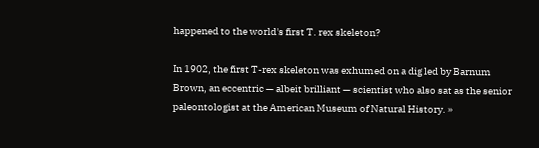happened to the world's first T. rex skeleton?

In 1902, the first T-rex skeleton was exhumed on a dig led by Barnum Brown, an eccentric — albeit brilliant — scientist who also sat as the senior paleontologist at the American Museum of Natural History. »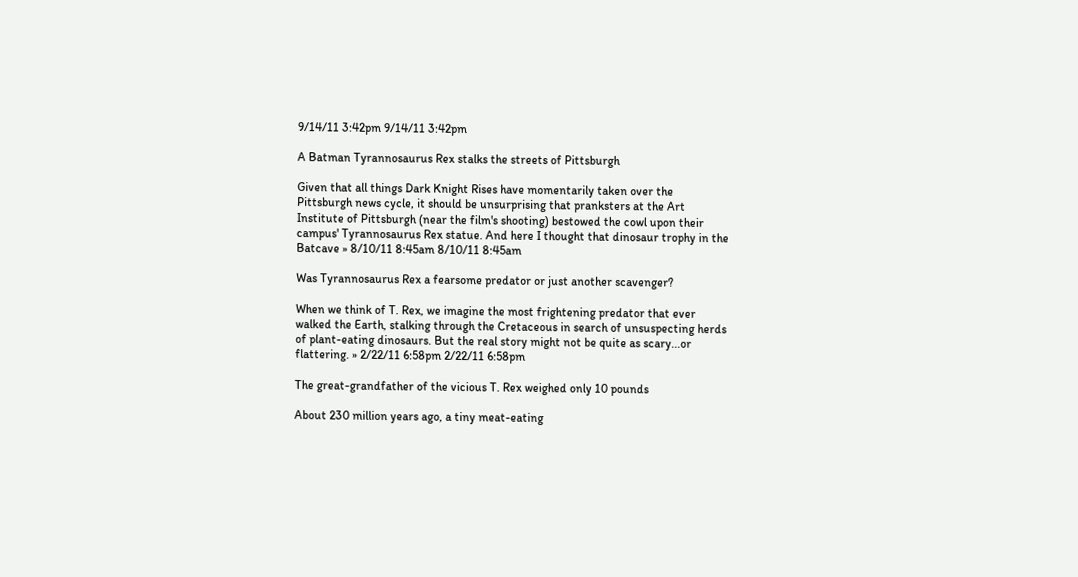9/14/11 3:42pm 9/14/11 3:42pm

A Batman Tyrannosaurus Rex stalks the streets of Pittsburgh

Given that all things Dark Knight Rises have momentarily taken over the Pittsburgh news cycle, it should be unsurprising that pranksters at the Art Institute of Pittsburgh (near the film's shooting) bestowed the cowl upon their campus' Tyrannosaurus Rex statue. And here I thought that dinosaur trophy in the Batcave » 8/10/11 8:45am 8/10/11 8:45am

Was Tyrannosaurus Rex a fearsome predator or just another scavenger?

When we think of T. Rex, we imagine the most frightening predator that ever walked the Earth, stalking through the Cretaceous in search of unsuspecting herds of plant-eating dinosaurs. But the real story might not be quite as scary...or flattering. » 2/22/11 6:58pm 2/22/11 6:58pm

The great-grandfather of the vicious T. Rex weighed only 10 pounds

About 230 million years ago, a tiny meat-eating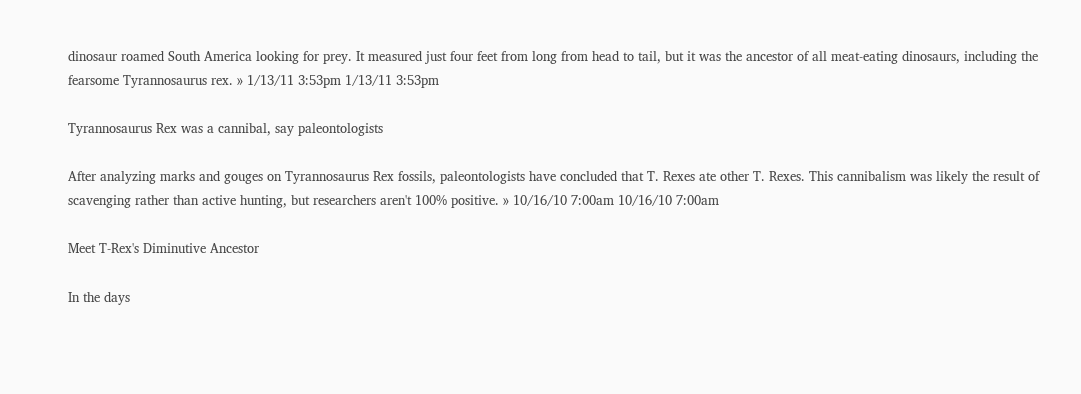dinosaur roamed South America looking for prey. It measured just four feet from long from head to tail, but it was the ancestor of all meat-eating dinosaurs, including the fearsome Tyrannosaurus rex. » 1/13/11 3:53pm 1/13/11 3:53pm

Tyrannosaurus Rex was a cannibal, say paleontologists

After analyzing marks and gouges on Tyrannosaurus Rex fossils, paleontologists have concluded that T. Rexes ate other T. Rexes. This cannibalism was likely the result of scavenging rather than active hunting, but researchers aren't 100% positive. » 10/16/10 7:00am 10/16/10 7:00am

Meet T-Rex's Diminutive Ancestor

In the days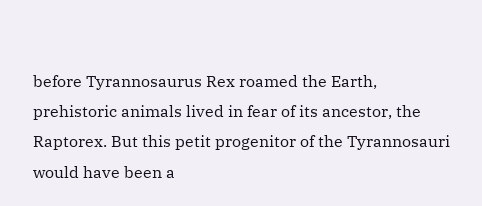before Tyrannosaurus Rex roamed the Earth, prehistoric animals lived in fear of its ancestor, the Raptorex. But this petit progenitor of the Tyrannosauri would have been a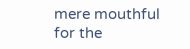mere mouthful for the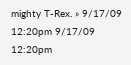mighty T-Rex. » 9/17/09 12:20pm 9/17/09 12:20pm